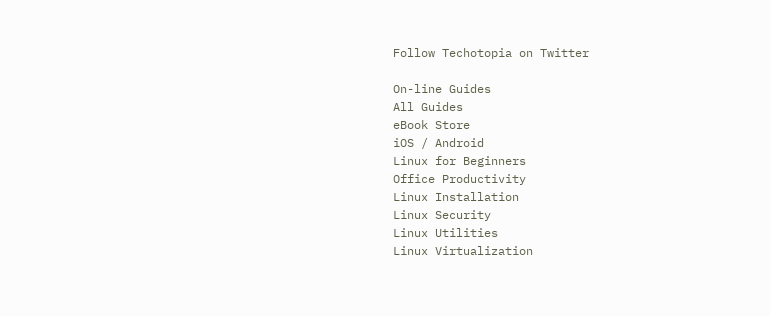Follow Techotopia on Twitter

On-line Guides
All Guides
eBook Store
iOS / Android
Linux for Beginners
Office Productivity
Linux Installation
Linux Security
Linux Utilities
Linux Virtualization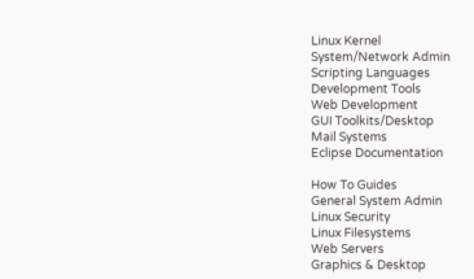Linux Kernel
System/Network Admin
Scripting Languages
Development Tools
Web Development
GUI Toolkits/Desktop
Mail Systems
Eclipse Documentation

How To Guides
General System Admin
Linux Security
Linux Filesystems
Web Servers
Graphics & Desktop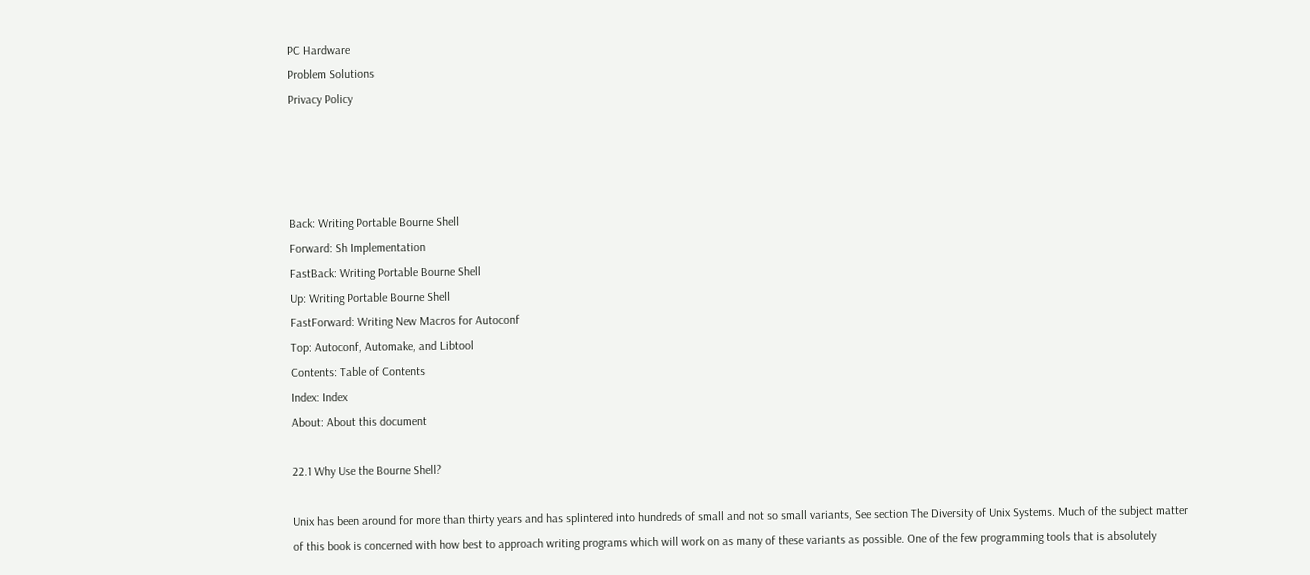PC Hardware
Problem Solutions
Privacy Policy




Back: Writing Portable Bourne Shell
Forward: Sh Implementation
FastBack: Writing Portable Bourne Shell
Up: Writing Portable Bourne Shell
FastForward: Writing New Macros for Autoconf
Top: Autoconf, Automake, and Libtool
Contents: Table of Contents
Index: Index
About: About this document

22.1 Why Use the Bourne Shell?

Unix has been around for more than thirty years and has splintered into hundreds of small and not so small variants, See section The Diversity of Unix Systems. Much of the subject matter of this book is concerned with how best to approach writing programs which will work on as many of these variants as possible. One of the few programming tools that is absolutely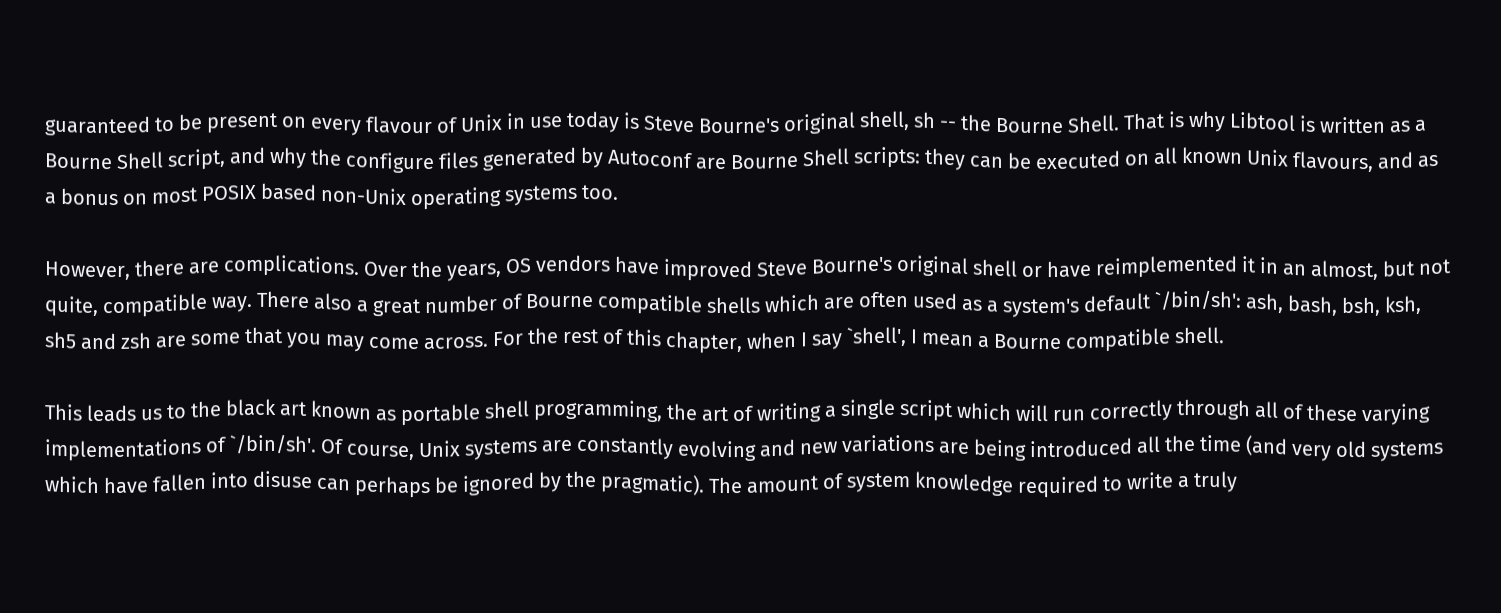guaranteed to be present on every flavour of Unix in use today is Steve Bourne's original shell, sh -- the Bourne Shell. That is why Libtool is written as a Bourne Shell script, and why the configure files generated by Autoconf are Bourne Shell scripts: they can be executed on all known Unix flavours, and as a bonus on most POSIX based non-Unix operating systems too.

However, there are complications. Over the years, OS vendors have improved Steve Bourne's original shell or have reimplemented it in an almost, but not quite, compatible way. There also a great number of Bourne compatible shells which are often used as a system's default `/bin/sh': ash, bash, bsh, ksh, sh5 and zsh are some that you may come across. For the rest of this chapter, when I say `shell', I mean a Bourne compatible shell.

This leads us to the black art known as portable shell programming, the art of writing a single script which will run correctly through all of these varying implementations of `/bin/sh'. Of course, Unix systems are constantly evolving and new variations are being introduced all the time (and very old systems which have fallen into disuse can perhaps be ignored by the pragmatic). The amount of system knowledge required to write a truly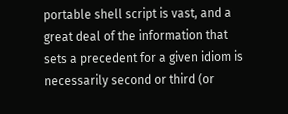portable shell script is vast, and a great deal of the information that sets a precedent for a given idiom is necessarily second or third (or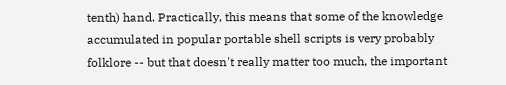tenth) hand. Practically, this means that some of the knowledge accumulated in popular portable shell scripts is very probably folklore -- but that doesn't really matter too much, the important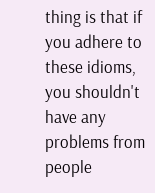thing is that if you adhere to these idioms, you shouldn't have any problems from people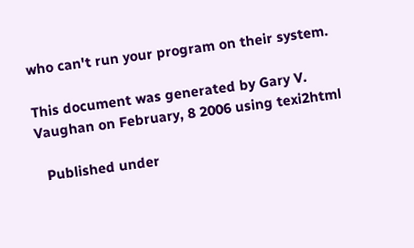who can't run your program on their system.

This document was generated by Gary V. Vaughan on February, 8 2006 using texi2html

  Published under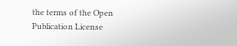the terms of the Open Publication License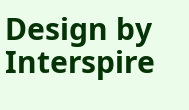Design by Interspire